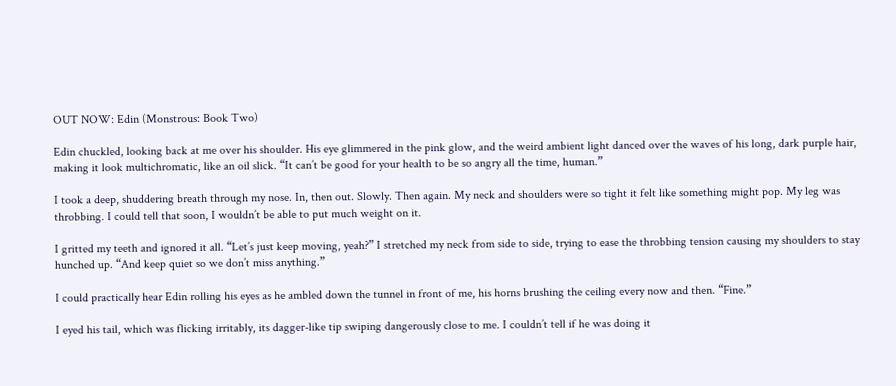OUT NOW: Edin (Monstrous: Book Two)

Edin chuckled, looking back at me over his shoulder. His eye glimmered in the pink glow, and the weird ambient light danced over the waves of his long, dark purple hair, making it look multichromatic, like an oil slick. “It can’t be good for your health to be so angry all the time, human.”

I took a deep, shuddering breath through my nose. In, then out. Slowly. Then again. My neck and shoulders were so tight it felt like something might pop. My leg was throbbing. I could tell that soon, I wouldn’t be able to put much weight on it.

I gritted my teeth and ignored it all. “Let’s just keep moving, yeah?” I stretched my neck from side to side, trying to ease the throbbing tension causing my shoulders to stay hunched up. “And keep quiet so we don’t miss anything.”

I could practically hear Edin rolling his eyes as he ambled down the tunnel in front of me, his horns brushing the ceiling every now and then. “Fine.”

I eyed his tail, which was flicking irritably, its dagger-like tip swiping dangerously close to me. I couldn’t tell if he was doing it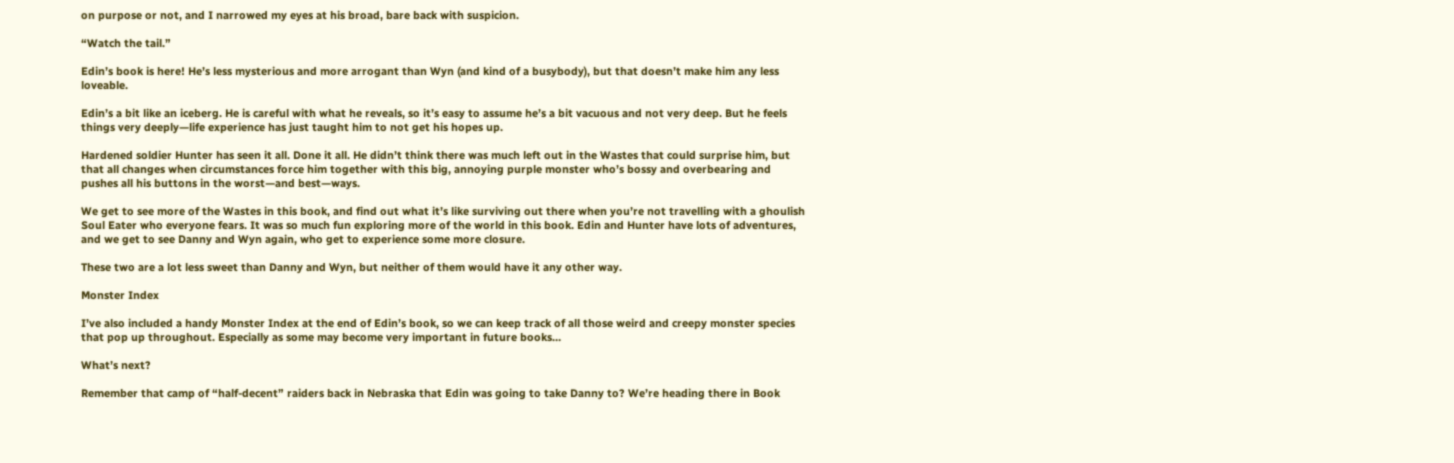on purpose or not, and I narrowed my eyes at his broad, bare back with suspicion.

“Watch the tail.”

Edin’s book is here! He’s less mysterious and more arrogant than Wyn (and kind of a busybody), but that doesn’t make him any less loveable.

Edin’s a bit like an iceberg. He is careful with what he reveals, so it’s easy to assume he’s a bit vacuous and not very deep. But he feels things very deeply—life experience has just taught him to not get his hopes up.

Hardened soldier Hunter has seen it all. Done it all. He didn’t think there was much left out in the Wastes that could surprise him, but that all changes when circumstances force him together with this big, annoying purple monster who’s bossy and overbearing and pushes all his buttons in the worst—and best—ways.

We get to see more of the Wastes in this book, and find out what it’s like surviving out there when you’re not travelling with a ghoulish Soul Eater who everyone fears. It was so much fun exploring more of the world in this book. Edin and Hunter have lots of adventures, and we get to see Danny and Wyn again, who get to experience some more closure.

These two are a lot less sweet than Danny and Wyn, but neither of them would have it any other way.

Monster Index

I’ve also included a handy Monster Index at the end of Edin’s book, so we can keep track of all those weird and creepy monster species that pop up throughout. Especially as some may become very important in future books…

What’s next?

Remember that camp of “half-decent” raiders back in Nebraska that Edin was going to take Danny to? We’re heading there in Book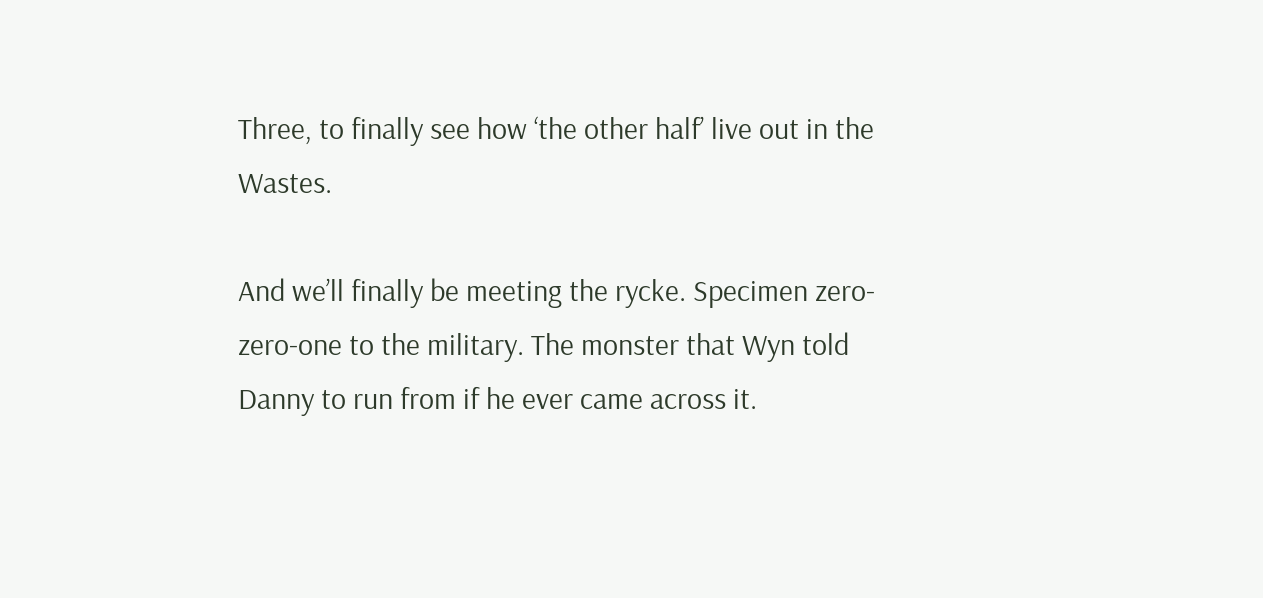Three, to finally see how ‘the other half’ live out in the Wastes.

And we’ll finally be meeting the rycke. Specimen zero-zero-one to the military. The monster that Wyn told Danny to run from if he ever came across it.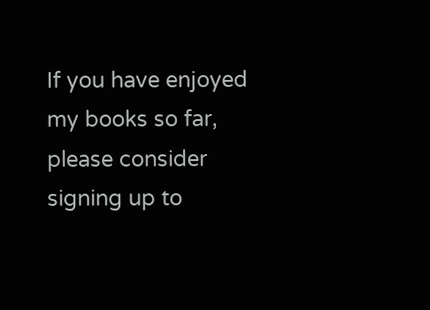If you have enjoyed my books so far, please consider signing up to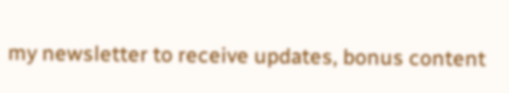my newsletter to receive updates, bonus content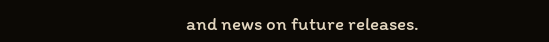and news on future releases.